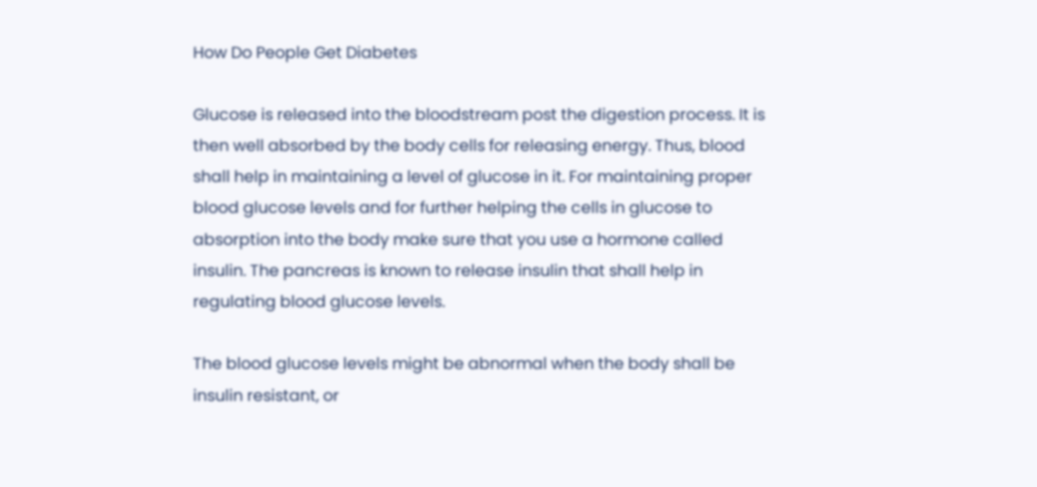How Do People Get Diabetes

Glucose is released into the bloodstream post the digestion process. It is then well absorbed by the body cells for releasing energy. Thus, blood shall help in maintaining a level of glucose in it. For maintaining proper blood glucose levels and for further helping the cells in glucose to absorption into the body make sure that you use a hormone called insulin. The pancreas is known to release insulin that shall help in regulating blood glucose levels.

The blood glucose levels might be abnormal when the body shall be insulin resistant, or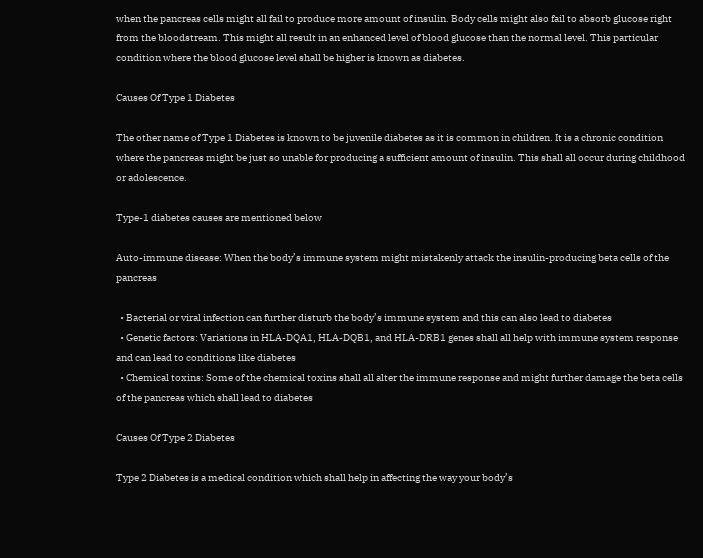when the pancreas cells might all fail to produce more amount of insulin. Body cells might also fail to absorb glucose right from the bloodstream. This might all result in an enhanced level of blood glucose than the normal level. This particular condition where the blood glucose level shall be higher is known as diabetes.

Causes Of Type 1 Diabetes

The other name of Type 1 Diabetes is known to be juvenile diabetes as it is common in children. It is a chronic condition where the pancreas might be just so unable for producing a sufficient amount of insulin. This shall all occur during childhood or adolescence.

Type-1 diabetes causes are mentioned below

Auto-immune disease: When the body’s immune system might mistakenly attack the insulin-producing beta cells of the pancreas

  • Bacterial or viral infection can further disturb the body’s immune system and this can also lead to diabetes
  • Genetic factors: Variations in HLA-DQA1, HLA-DQB1, and HLA-DRB1 genes shall all help with immune system response and can lead to conditions like diabetes
  • Chemical toxins: Some of the chemical toxins shall all alter the immune response and might further damage the beta cells of the pancreas which shall lead to diabetes

Causes Of Type 2 Diabetes

Type 2 Diabetes is a medical condition which shall help in affecting the way your body’s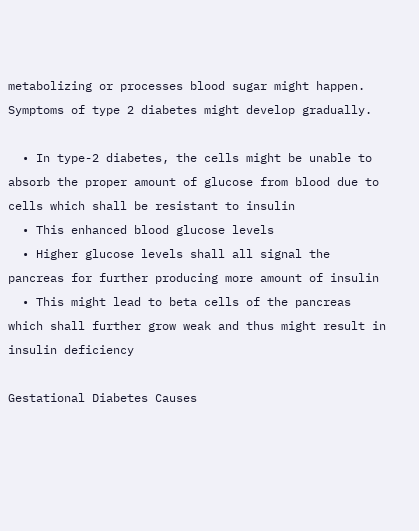metabolizing or processes blood sugar might happen. Symptoms of type 2 diabetes might develop gradually.

  • In type-2 diabetes, the cells might be unable to absorb the proper amount of glucose from blood due to cells which shall be resistant to insulin
  • This enhanced blood glucose levels
  • Higher glucose levels shall all signal the pancreas for further producing more amount of insulin
  • This might lead to beta cells of the pancreas which shall further grow weak and thus might result in insulin deficiency

Gestational Diabetes Causes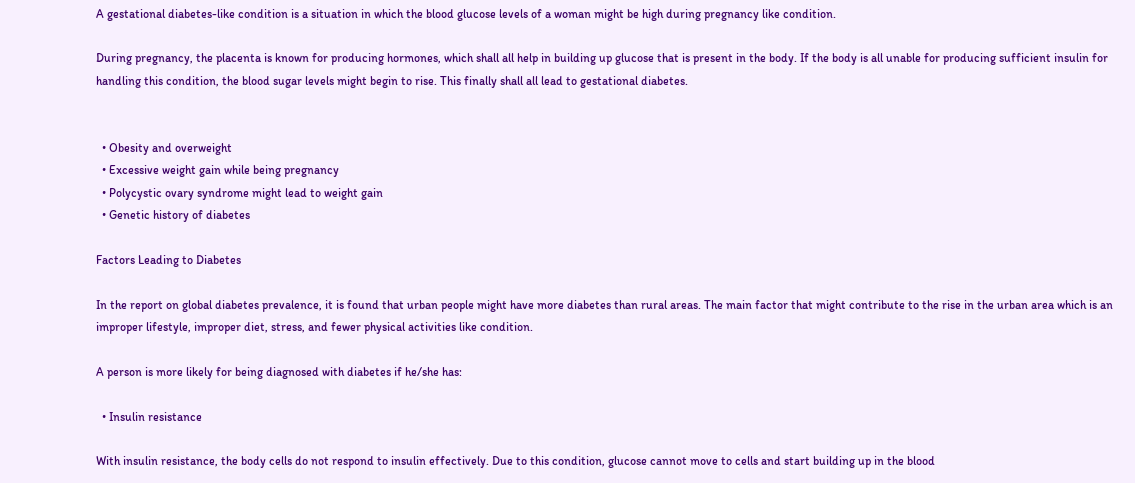A gestational diabetes-like condition is a situation in which the blood glucose levels of a woman might be high during pregnancy like condition.

During pregnancy, the placenta is known for producing hormones, which shall all help in building up glucose that is present in the body. If the body is all unable for producing sufficient insulin for handling this condition, the blood sugar levels might begin to rise. This finally shall all lead to gestational diabetes.


  • Obesity and overweight
  • Excessive weight gain while being pregnancy
  • Polycystic ovary syndrome might lead to weight gain
  • Genetic history of diabetes

Factors Leading to Diabetes

In the report on global diabetes prevalence, it is found that urban people might have more diabetes than rural areas. The main factor that might contribute to the rise in the urban area which is an improper lifestyle, improper diet, stress, and fewer physical activities like condition.

A person is more likely for being diagnosed with diabetes if he/she has:

  • Insulin resistance

With insulin resistance, the body cells do not respond to insulin effectively. Due to this condition, glucose cannot move to cells and start building up in the blood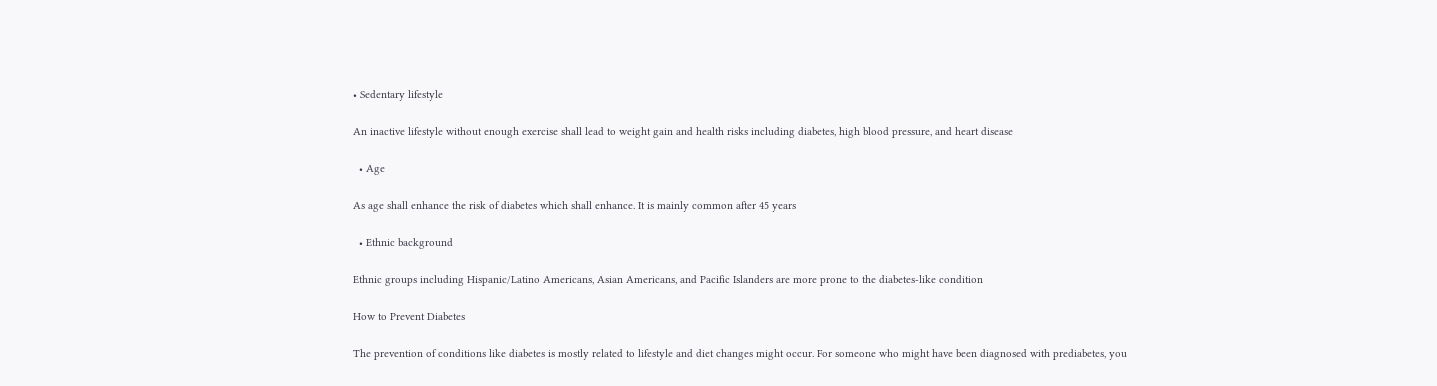• Sedentary lifestyle

An inactive lifestyle without enough exercise shall lead to weight gain and health risks including diabetes, high blood pressure, and heart disease

  • Age

As age shall enhance the risk of diabetes which shall enhance. It is mainly common after 45 years

  • Ethnic background

Ethnic groups including Hispanic/Latino Americans, Asian Americans, and Pacific Islanders are more prone to the diabetes-like condition

How to Prevent Diabetes

The prevention of conditions like diabetes is mostly related to lifestyle and diet changes might occur. For someone who might have been diagnosed with prediabetes, you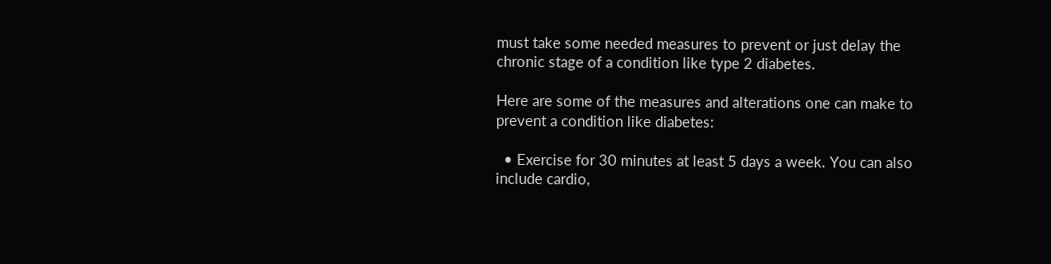must take some needed measures to prevent or just delay the chronic stage of a condition like type 2 diabetes.

Here are some of the measures and alterations one can make to prevent a condition like diabetes:

  • Exercise for 30 minutes at least 5 days a week. You can also include cardio,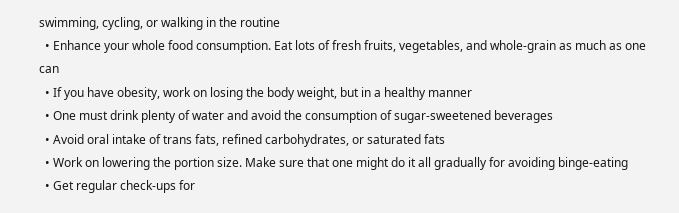swimming, cycling, or walking in the routine
  • Enhance your whole food consumption. Eat lots of fresh fruits, vegetables, and whole-grain as much as one can
  • If you have obesity, work on losing the body weight, but in a healthy manner
  • One must drink plenty of water and avoid the consumption of sugar-sweetened beverages
  • Avoid oral intake of trans fats, refined carbohydrates, or saturated fats
  • Work on lowering the portion size. Make sure that one might do it all gradually for avoiding binge-eating
  • Get regular check-ups for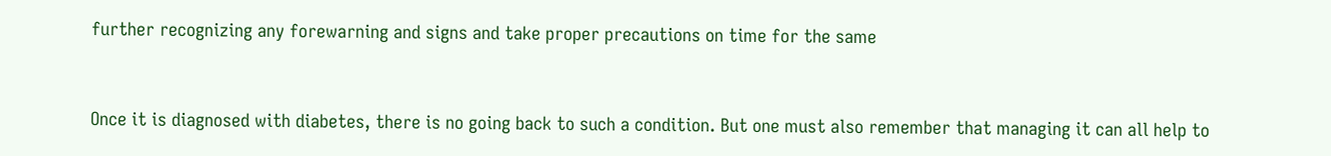further recognizing any forewarning and signs and take proper precautions on time for the same


Once it is diagnosed with diabetes, there is no going back to such a condition. But one must also remember that managing it can all help to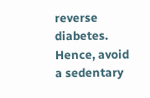reverse diabetes. Hence, avoid a sedentary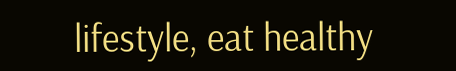lifestyle, eat healthy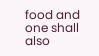food and one shall also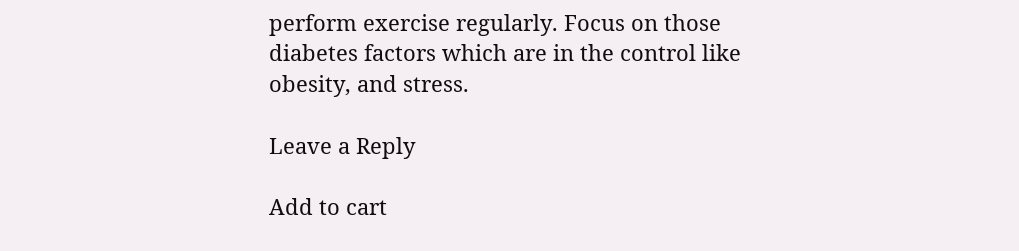perform exercise regularly. Focus on those diabetes factors which are in the control like obesity, and stress.

Leave a Reply

Add to cart